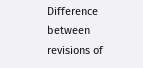Difference between revisions of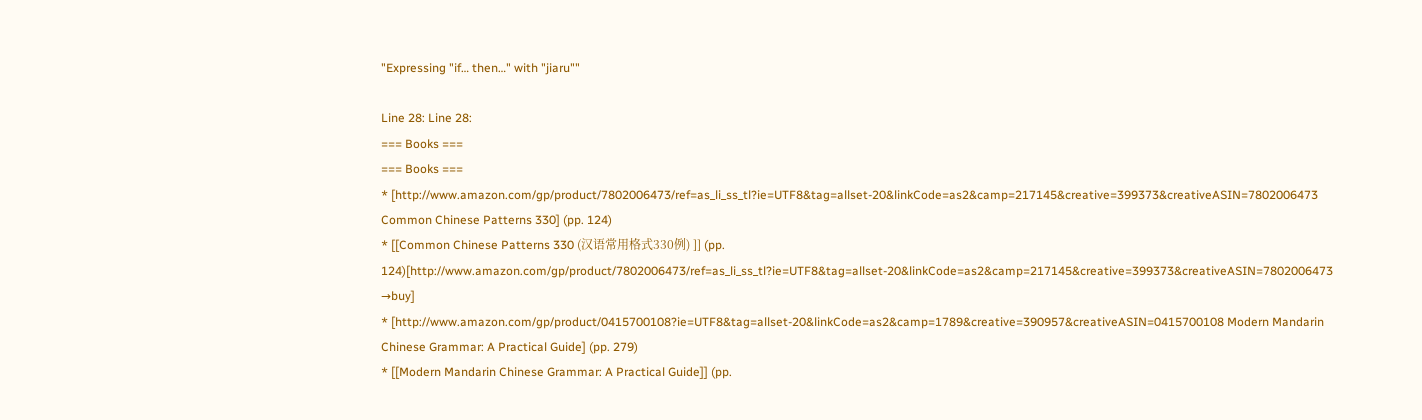"Expressing "if… then…" with "jiaru""

Line 28: Line 28:
=== Books ===
=== Books ===
* [http://www.amazon.com/gp/product/7802006473/ref=as_li_ss_tl?ie=UTF8&tag=allset-20&linkCode=as2&camp=217145&creative=399373&creativeASIN=7802006473 Common Chinese Patterns 330] (pp. 124)
* [[Common Chinese Patterns 330 (汉语常用格式330例) ]] (pp. 124)[http://www.amazon.com/gp/product/7802006473/ref=as_li_ss_tl?ie=UTF8&tag=allset-20&linkCode=as2&camp=217145&creative=399373&creativeASIN=7802006473 →buy]
* [http://www.amazon.com/gp/product/0415700108?ie=UTF8&tag=allset-20&linkCode=as2&camp=1789&creative=390957&creativeASIN=0415700108 Modern Mandarin Chinese Grammar: A Practical Guide] (pp. 279)
* [[Modern Mandarin Chinese Grammar: A Practical Guide]] (pp.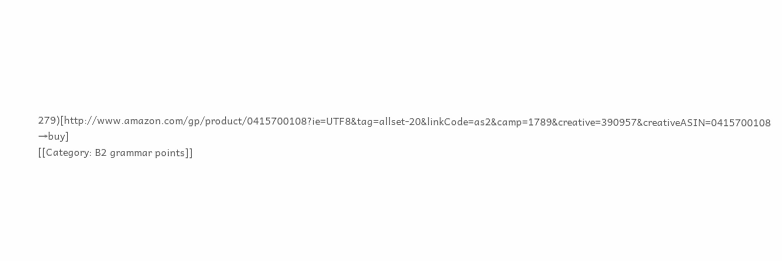279)[http://www.amazon.com/gp/product/0415700108?ie=UTF8&tag=allset-20&linkCode=as2&camp=1789&creative=390957&creativeASIN=0415700108 →buy]
[[Category: B2 grammar points]]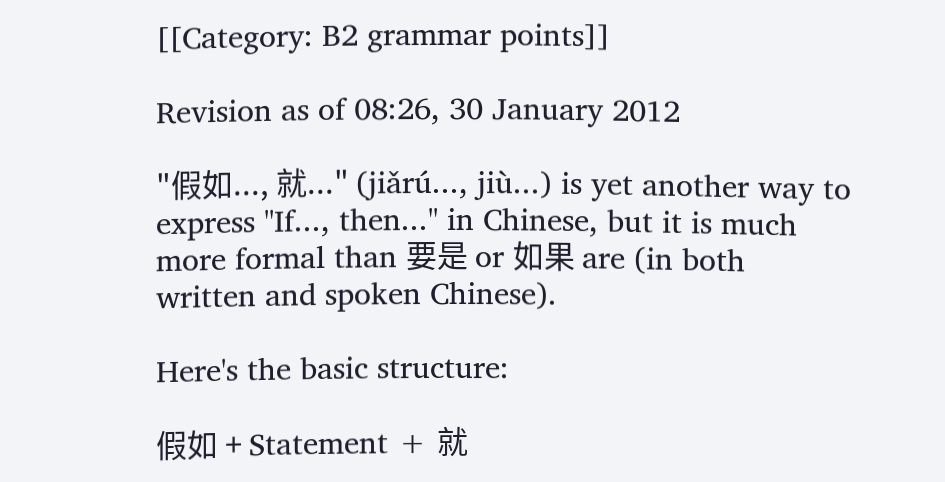[[Category: B2 grammar points]]

Revision as of 08:26, 30 January 2012

"假如..., 就..." (jiǎrú..., jiù...) is yet another way to express "If..., then..." in Chinese, but it is much more formal than 要是 or 如果 are (in both written and spoken Chinese).

Here's the basic structure:

假如 + Statement + 就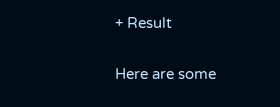+ Result

Here are some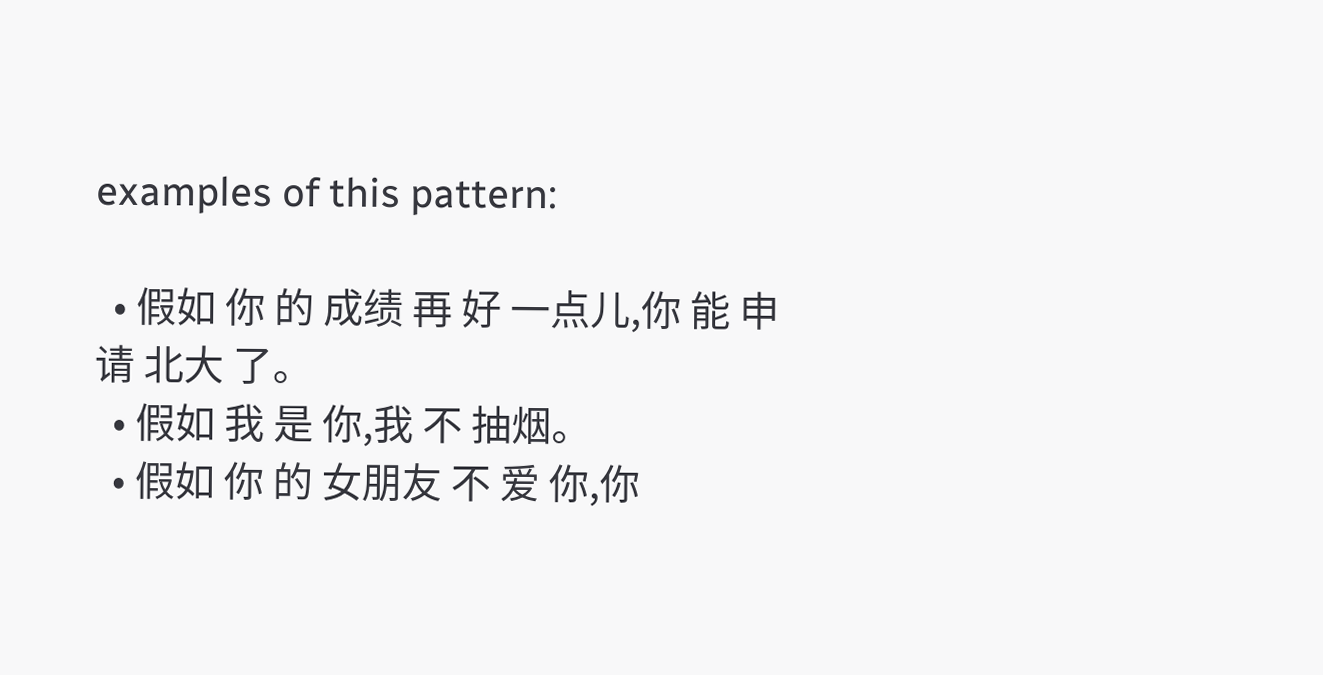examples of this pattern:

  • 假如 你 的 成绩 再 好 一点儿,你 能 申请 北大 了。
  • 假如 我 是 你,我 不 抽烟。
  • 假如 你 的 女朋友 不 爱 你,你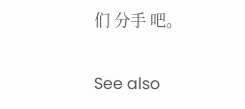们 分手 吧。

See also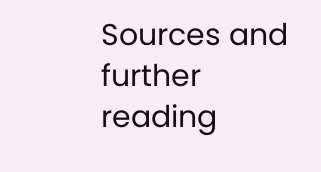Sources and further reading